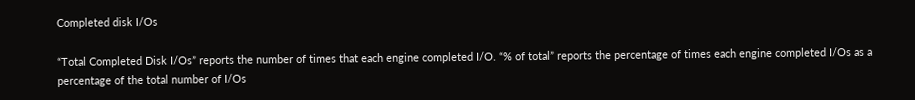Completed disk I/Os

“Total Completed Disk I/Os” reports the number of times that each engine completed I/O. “% of total” reports the percentage of times each engine completed I/Os as a percentage of the total number of I/Os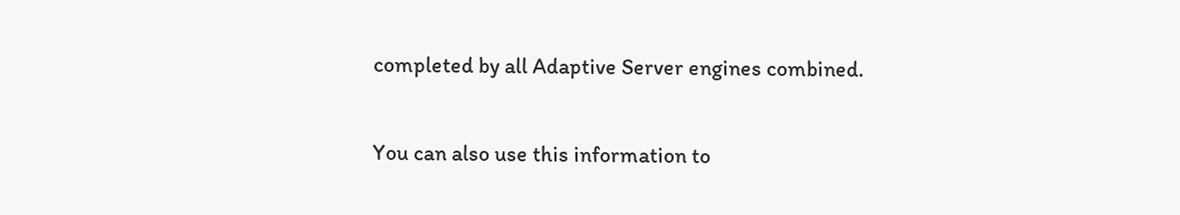completed by all Adaptive Server engines combined.

You can also use this information to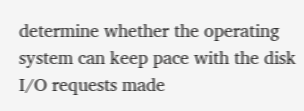determine whether the operating system can keep pace with the disk I/O requests made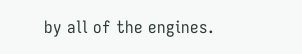by all of the engines.